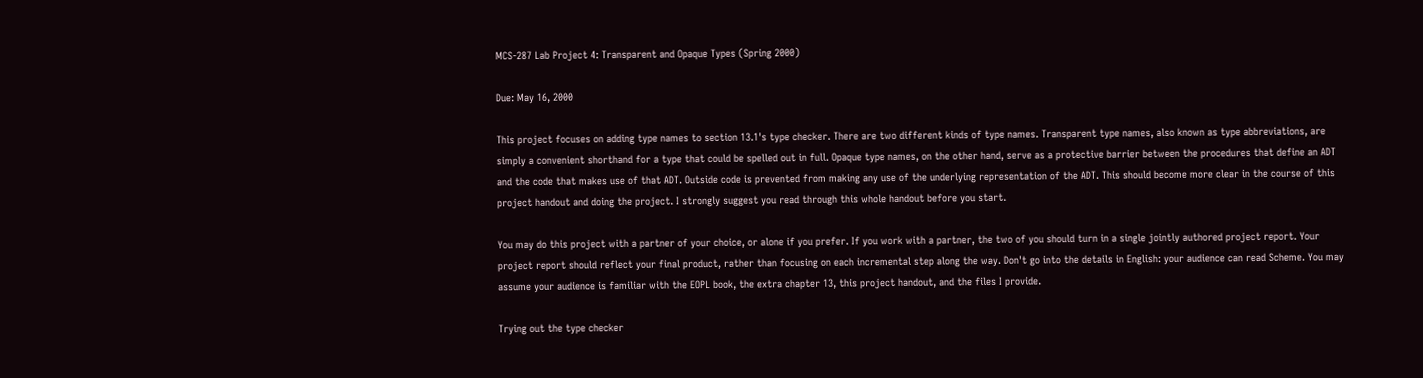MCS-287 Lab Project 4: Transparent and Opaque Types (Spring 2000)

Due: May 16, 2000

This project focuses on adding type names to section 13.1's type checker. There are two different kinds of type names. Transparent type names, also known as type abbreviations, are simply a convenient shorthand for a type that could be spelled out in full. Opaque type names, on the other hand, serve as a protective barrier between the procedures that define an ADT and the code that makes use of that ADT. Outside code is prevented from making any use of the underlying representation of the ADT. This should become more clear in the course of this project handout and doing the project. I strongly suggest you read through this whole handout before you start.

You may do this project with a partner of your choice, or alone if you prefer. If you work with a partner, the two of you should turn in a single jointly authored project report. Your project report should reflect your final product, rather than focusing on each incremental step along the way. Don't go into the details in English: your audience can read Scheme. You may assume your audience is familiar with the EOPL book, the extra chapter 13, this project handout, and the files I provide.

Trying out the type checker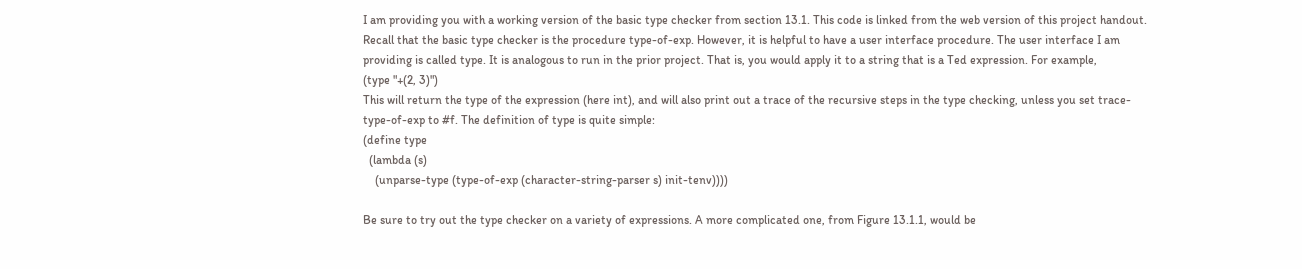I am providing you with a working version of the basic type checker from section 13.1. This code is linked from the web version of this project handout. Recall that the basic type checker is the procedure type-of-exp. However, it is helpful to have a user interface procedure. The user interface I am providing is called type. It is analogous to run in the prior project. That is, you would apply it to a string that is a Ted expression. For example,
(type "+(2, 3)")
This will return the type of the expression (here int), and will also print out a trace of the recursive steps in the type checking, unless you set trace-type-of-exp to #f. The definition of type is quite simple:
(define type
  (lambda (s)
    (unparse-type (type-of-exp (character-string-parser s) init-tenv))))

Be sure to try out the type checker on a variety of expressions. A more complicated one, from Figure 13.1.1, would be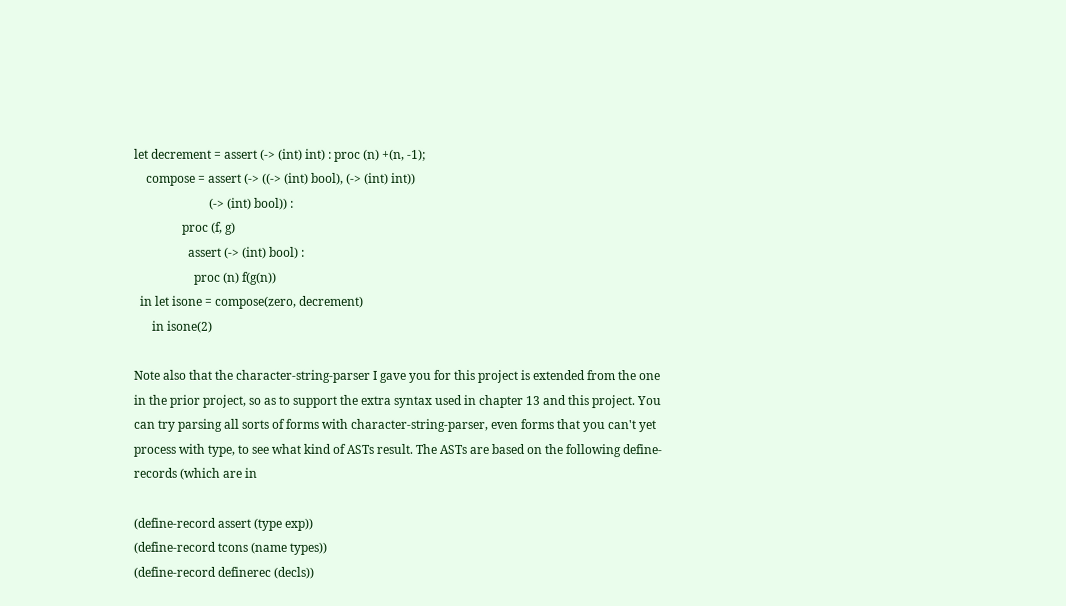let decrement = assert (-> (int) int) : proc (n) +(n, -1);
    compose = assert (-> ((-> (int) bool), (-> (int) int))
                         (-> (int) bool)) :
                proc (f, g)
                  assert (-> (int) bool) :
                    proc (n) f(g(n))
  in let isone = compose(zero, decrement)
      in isone(2)

Note also that the character-string-parser I gave you for this project is extended from the one in the prior project, so as to support the extra syntax used in chapter 13 and this project. You can try parsing all sorts of forms with character-string-parser, even forms that you can't yet process with type, to see what kind of ASTs result. The ASTs are based on the following define-records (which are in

(define-record assert (type exp))
(define-record tcons (name types))
(define-record definerec (decls))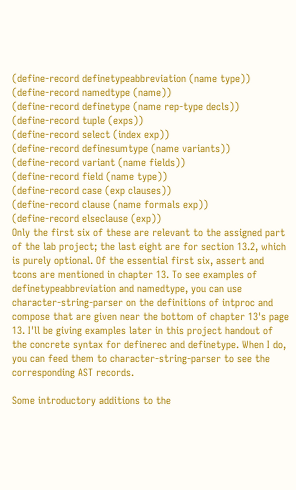(define-record definetypeabbreviation (name type))
(define-record namedtype (name))
(define-record definetype (name rep-type decls))
(define-record tuple (exps))
(define-record select (index exp))
(define-record definesumtype (name variants))
(define-record variant (name fields))
(define-record field (name type))
(define-record case (exp clauses))
(define-record clause (name formals exp))
(define-record elseclause (exp))
Only the first six of these are relevant to the assigned part of the lab project; the last eight are for section 13.2, which is purely optional. Of the essential first six, assert and tcons are mentioned in chapter 13. To see examples of definetypeabbreviation and namedtype, you can use character-string-parser on the definitions of intproc and compose that are given near the bottom of chapter 13's page 13. I'll be giving examples later in this project handout of the concrete syntax for definerec and definetype. When I do, you can feed them to character-string-parser to see the corresponding AST records.

Some introductory additions to the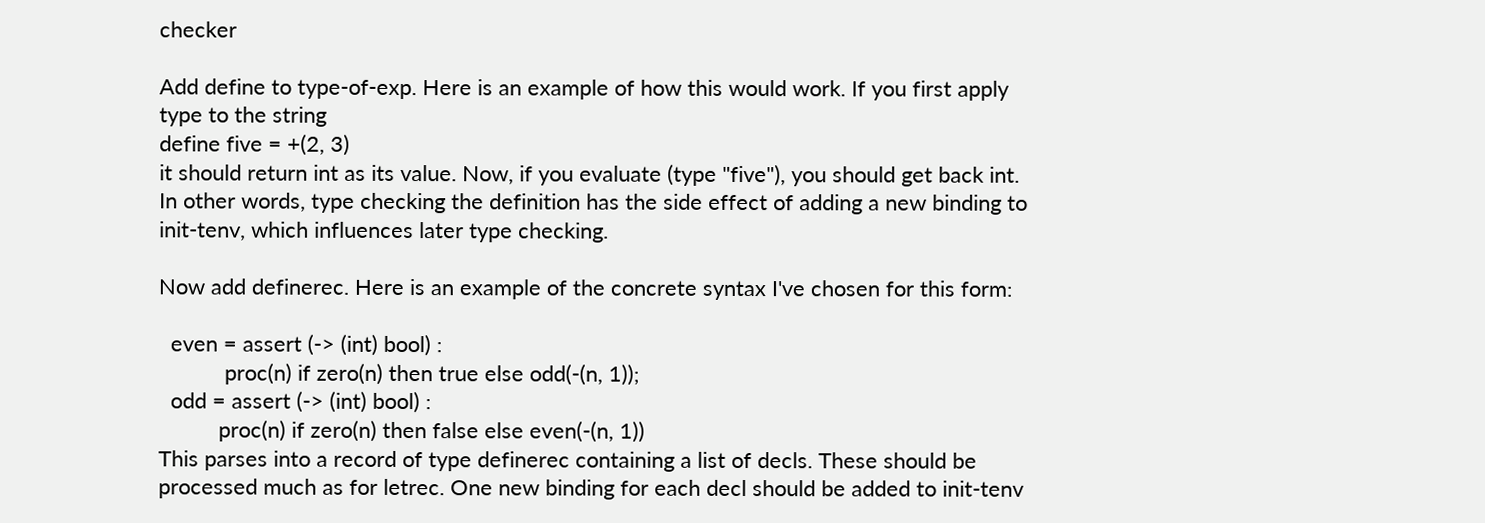checker

Add define to type-of-exp. Here is an example of how this would work. If you first apply type to the string
define five = +(2, 3)
it should return int as its value. Now, if you evaluate (type "five"), you should get back int. In other words, type checking the definition has the side effect of adding a new binding to init-tenv, which influences later type checking.

Now add definerec. Here is an example of the concrete syntax I've chosen for this form:

  even = assert (-> (int) bool) :
           proc(n) if zero(n) then true else odd(-(n, 1));
  odd = assert (-> (int) bool) :
          proc(n) if zero(n) then false else even(-(n, 1))
This parses into a record of type definerec containing a list of decls. These should be processed much as for letrec. One new binding for each decl should be added to init-tenv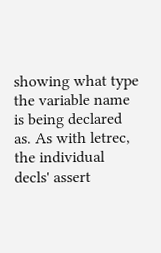showing what type the variable name is being declared as. As with letrec, the individual decls' assert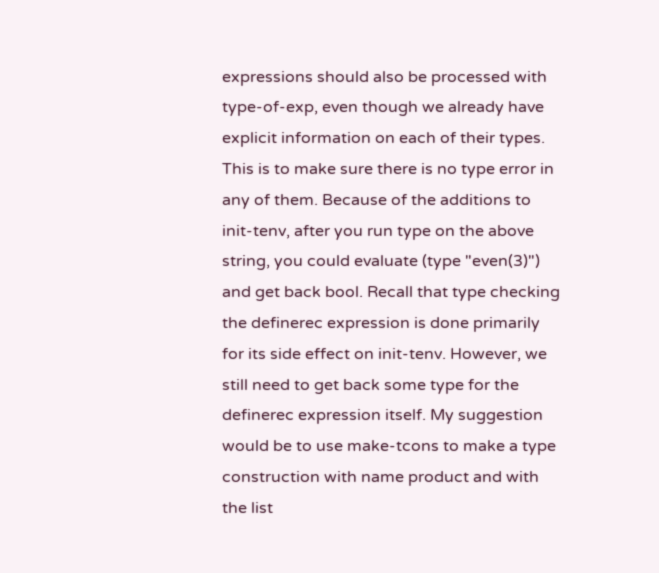expressions should also be processed with type-of-exp, even though we already have explicit information on each of their types. This is to make sure there is no type error in any of them. Because of the additions to init-tenv, after you run type on the above string, you could evaluate (type "even(3)") and get back bool. Recall that type checking the definerec expression is done primarily for its side effect on init-tenv. However, we still need to get back some type for the definerec expression itself. My suggestion would be to use make-tcons to make a type construction with name product and with the list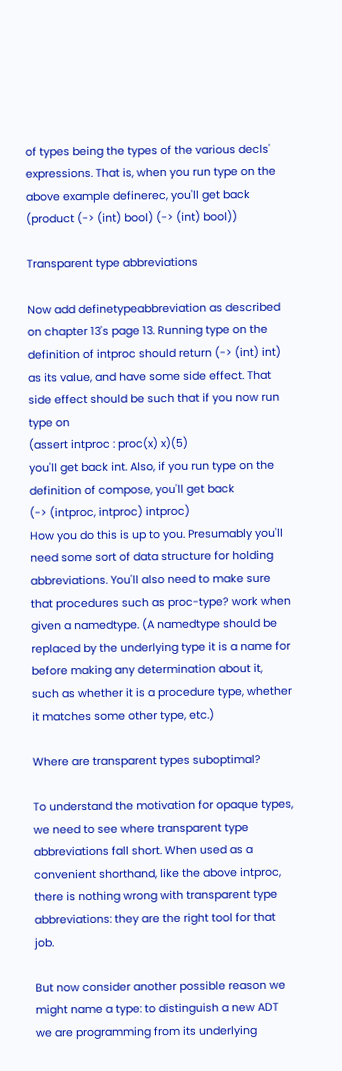of types being the types of the various decls' expressions. That is, when you run type on the above example definerec, you'll get back
(product (-> (int) bool) (-> (int) bool))

Transparent type abbreviations

Now add definetypeabbreviation as described on chapter 13's page 13. Running type on the definition of intproc should return (-> (int) int) as its value, and have some side effect. That side effect should be such that if you now run type on
(assert intproc : proc(x) x)(5)
you'll get back int. Also, if you run type on the definition of compose, you'll get back
(-> (intproc, intproc) intproc)
How you do this is up to you. Presumably you'll need some sort of data structure for holding abbreviations. You'll also need to make sure that procedures such as proc-type? work when given a namedtype. (A namedtype should be replaced by the underlying type it is a name for before making any determination about it, such as whether it is a procedure type, whether it matches some other type, etc.)

Where are transparent types suboptimal?

To understand the motivation for opaque types, we need to see where transparent type abbreviations fall short. When used as a convenient shorthand, like the above intproc, there is nothing wrong with transparent type abbreviations: they are the right tool for that job.

But now consider another possible reason we might name a type: to distinguish a new ADT we are programming from its underlying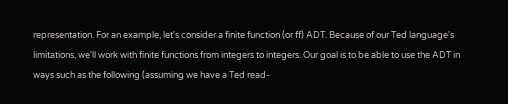representation. For an example, let's consider a finite function (or ff) ADT. Because of our Ted language's limitations, we'll work with finite functions from integers to integers. Our goal is to be able to use the ADT in ways such as the following (assuming we have a Ted read-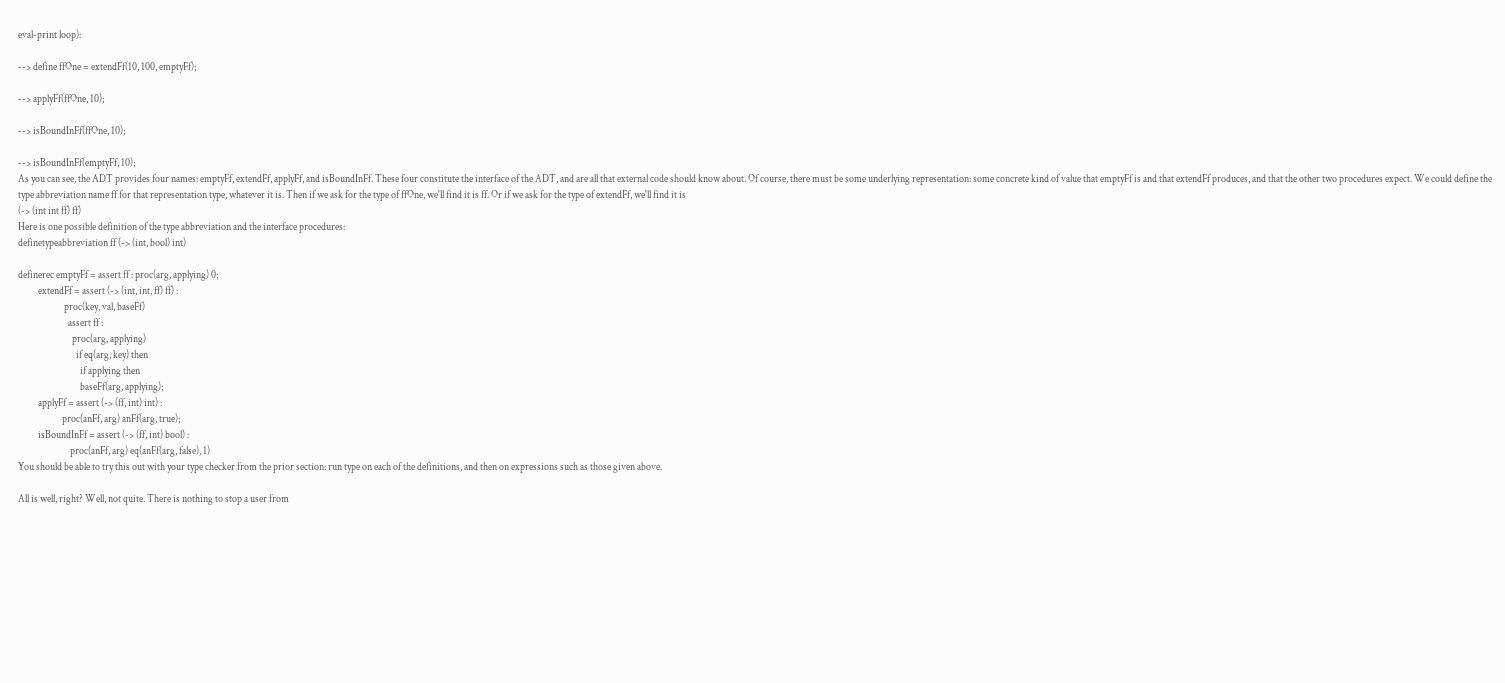eval-print loop):

--> define ffOne = extendFf(10, 100, emptyFf);

--> applyFf(ffOne, 10);

--> isBoundInFf(ffOne, 10);

--> isBoundInFf(emptyFf, 10);
As you can see, the ADT provides four names: emptyFf, extendFf, applyFf, and isBoundInFf. These four constitute the interface of the ADT, and are all that external code should know about. Of course, there must be some underlying representation: some concrete kind of value that emptyFf is and that extendFf produces, and that the other two procedures expect. We could define the type abbreviation name ff for that representation type, whatever it is. Then if we ask for the type of ffOne, we'll find it is ff. Or if we ask for the type of extendFf, we'll find it is
(-> (int int ff) ff)
Here is one possible definition of the type abbreviation and the interface procedures:
definetypeabbreviation ff (-> (int, bool) int)

definerec emptyFf = assert ff : proc(arg, applying) 0;
          extendFf = assert (-> (int, int, ff) ff) :
                       proc(key, val, baseFf)
                         assert ff :
                           proc(arg, applying)
                             if eq(arg, key) then
                               if applying then
                               baseFf(arg, applying);
          applyFf = assert (-> (ff, int) int) :
                      proc(anFf, arg) anFf(arg, true);
          isBoundInFf = assert (-> (ff, int) bool) :
                          proc(anFf, arg) eq(anFf(arg, false), 1)
You should be able to try this out with your type checker from the prior section: run type on each of the definitions, and then on expressions such as those given above.

All is well, right? Well, not quite. There is nothing to stop a user from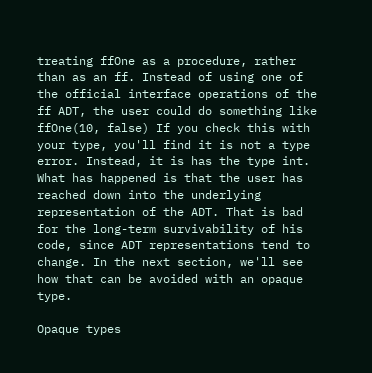treating ffOne as a procedure, rather than as an ff. Instead of using one of the official interface operations of the ff ADT, the user could do something like ffOne(10, false) If you check this with your type, you'll find it is not a type error. Instead, it is has the type int. What has happened is that the user has reached down into the underlying representation of the ADT. That is bad for the long-term survivability of his code, since ADT representations tend to change. In the next section, we'll see how that can be avoided with an opaque type.

Opaque types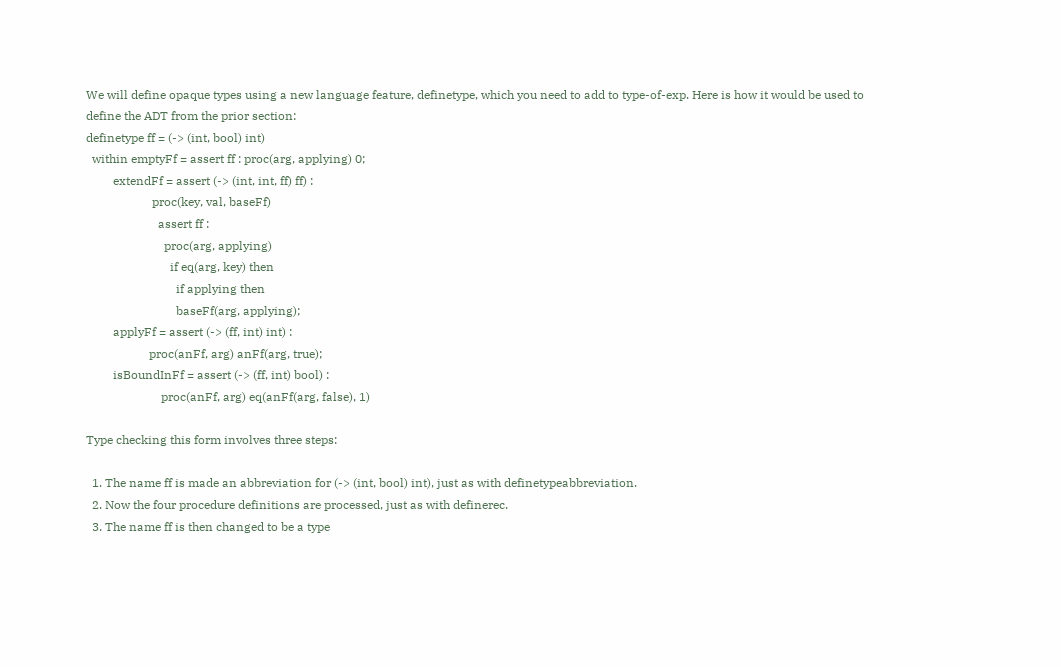We will define opaque types using a new language feature, definetype, which you need to add to type-of-exp. Here is how it would be used to define the ADT from the prior section:
definetype ff = (-> (int, bool) int)
  within emptyFf = assert ff : proc(arg, applying) 0;
         extendFf = assert (-> (int, int, ff) ff) :
                      proc(key, val, baseFf)
                        assert ff :
                          proc(arg, applying)
                            if eq(arg, key) then
                              if applying then
                              baseFf(arg, applying);
         applyFf = assert (-> (ff, int) int) :
                     proc(anFf, arg) anFf(arg, true);
         isBoundInFf = assert (-> (ff, int) bool) :
                         proc(anFf, arg) eq(anFf(arg, false), 1)

Type checking this form involves three steps:

  1. The name ff is made an abbreviation for (-> (int, bool) int), just as with definetypeabbreviation.
  2. Now the four procedure definitions are processed, just as with definerec.
  3. The name ff is then changed to be a type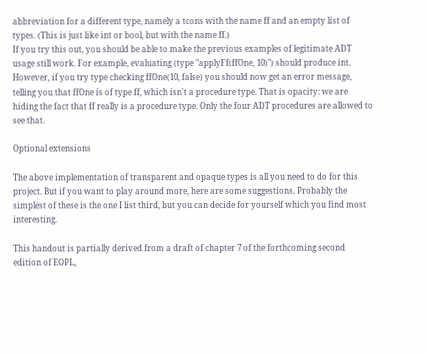abbreviation for a different type, namely a tcons with the name ff and an empty list of types. (This is just like int or bool, but with the name ff.)
If you try this out, you should be able to make the previous examples of legitimate ADT usage still work. For example, evaluating (type "applyFf(ffOne, 10)") should produce int. However, if you try type checking ffOne(10, false) you should now get an error message, telling you that ffOne is of type ff, which isn't a procedure type. That is opacity: we are hiding the fact that ff really is a procedure type. Only the four ADT procedures are allowed to see that.

Optional extensions

The above implementation of transparent and opaque types is all you need to do for this project. But if you want to play around more, here are some suggestions. Probably the simplest of these is the one I list third, but you can decide for yourself which you find most interesting.

This handout is partially derived from a draft of chapter 7 of the forthcoming second edition of EOPL,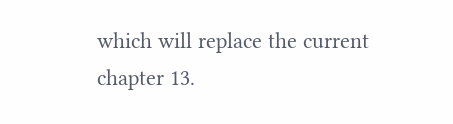which will replace the current chapter 13.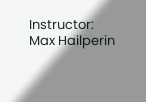Instructor: Max Hailperin